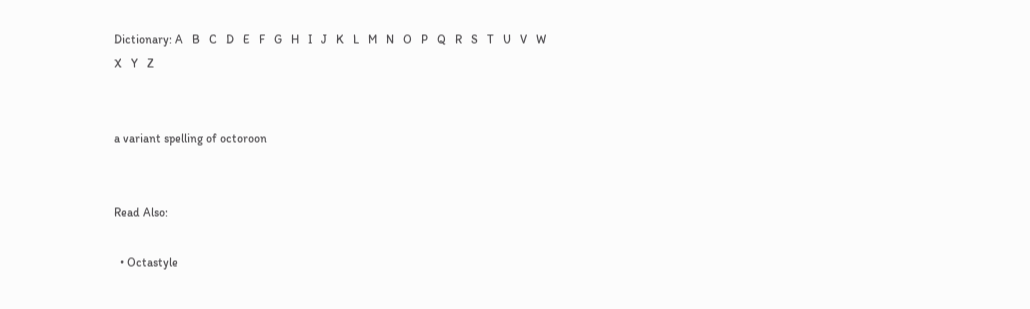Dictionary: A   B   C   D   E   F   G   H   I   J   K   L   M   N   O   P   Q   R   S   T   U   V   W   X   Y   Z


a variant spelling of octoroon


Read Also:

  • Octastyle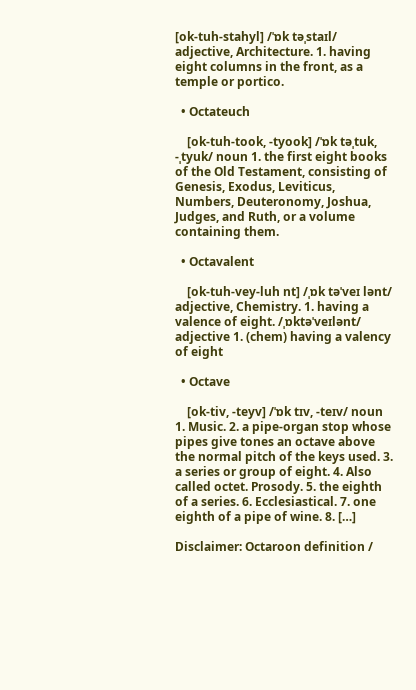[ok-tuh-stahyl] /ˈɒk təˌstaɪl/ adjective, Architecture. 1. having eight columns in the front, as a temple or portico.

  • Octateuch

    [ok-tuh-took, -tyook] /ˈɒk təˌtuk, -ˌtyuk/ noun 1. the first eight books of the Old Testament, consisting of Genesis, Exodus, Leviticus, Numbers, Deuteronomy, Joshua, Judges, and Ruth, or a volume containing them.

  • Octavalent

    [ok-tuh-vey-luh nt] /ˌɒk təˈveɪ lənt/ adjective, Chemistry. 1. having a valence of eight. /ˌɒktəˈveɪlənt/ adjective 1. (chem) having a valency of eight

  • Octave

    [ok-tiv, -teyv] /ˈɒk tɪv, -teɪv/ noun 1. Music. 2. a pipe-organ stop whose pipes give tones an octave above the normal pitch of the keys used. 3. a series or group of eight. 4. Also called octet. Prosody. 5. the eighth of a series. 6. Ecclesiastical. 7. one eighth of a pipe of wine. 8. […]

Disclaimer: Octaroon definition /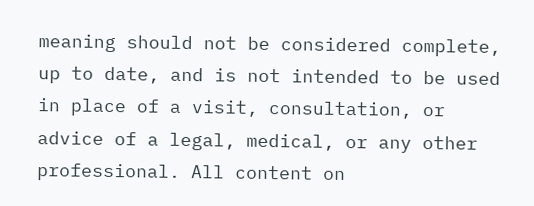meaning should not be considered complete, up to date, and is not intended to be used in place of a visit, consultation, or advice of a legal, medical, or any other professional. All content on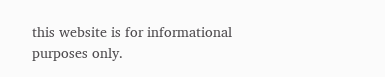this website is for informational purposes only.